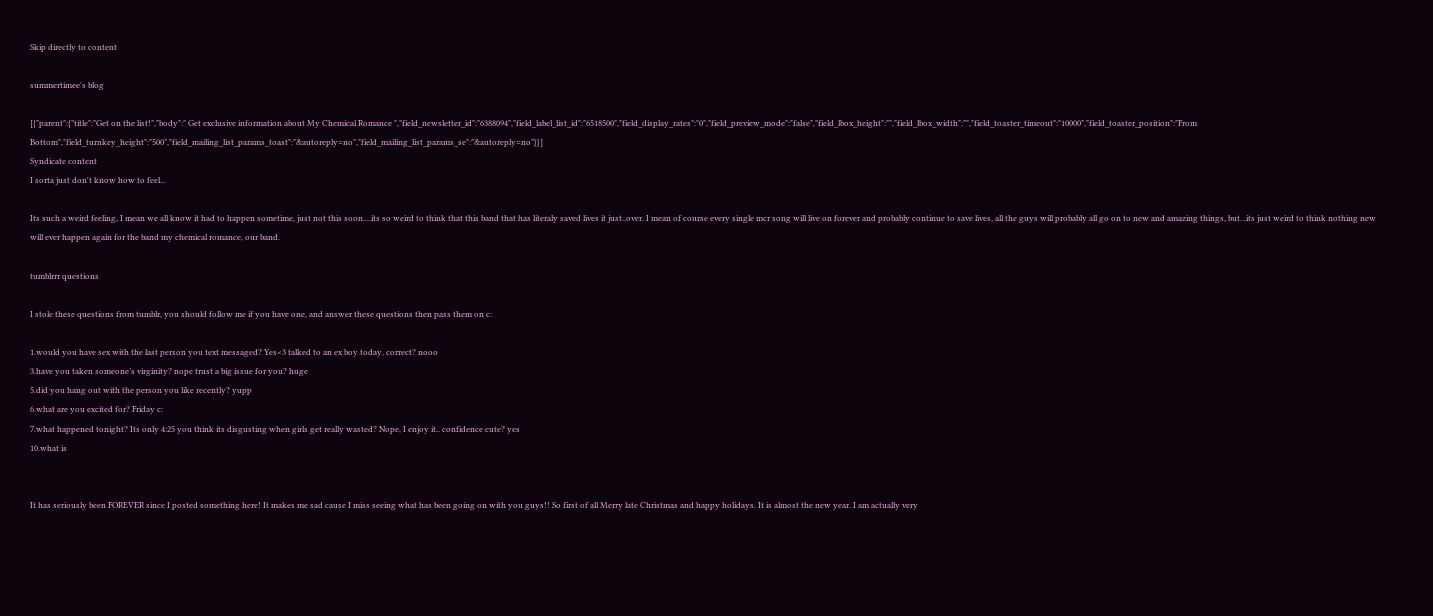Skip directly to content

summertimee's blog

[{"parent":{"title":"Get on the list!","body":" Get exclusive information about My Chemical Romance ","field_newsletter_id":"6388094","field_label_list_id":"6518500","field_display_rates":"0","field_preview_mode":"false","field_lbox_height":"","field_lbox_width":"","field_toaster_timeout":"10000","field_toaster_position":"From Bottom","field_turnkey_height":"500","field_mailing_list_params_toast":"&autoreply=no","field_mailing_list_params_se":"&autoreply=no"}}]
Syndicate content
I sorta just don't know how to feel...

Its such a weird feeling, I mean we all know it had to happen sometime, just not this soon....its so weird to think that this band that has literaly saved lives it just..over. I mean of course every single mcr song will live on forever and probably continue to save lives, all the guys will probably all go on to new and amazing things, but...its just weird to think nothing new will ever happen again for the band my chemical romance, our band.

tumblrrr questions

I stole these questions from tumblr, you should follow me if you have one, and answer these questions then pass them on c:

1.would you have sex with the last person you text messaged? Yes<3 talked to an ex boy today, correct? nooo
3.have you taken someone’s virginity? nope trust a big issue for you? huge
5.did you hang out with the person you like recently? yupp
6.what are you excited for? Friday c:
7.what happened tonight? Its only 4:25 you think its disgusting when girls get really wasted? Nope, I enjoy it.. confidence cute? yes
10.what is


It has seriously been FOREVER since I posted something here! It makes me sad cause I miss seeing what has been going on with you guys!! So first of all Merry late Christmas and happy holidays. It is almost the new year. I am actually very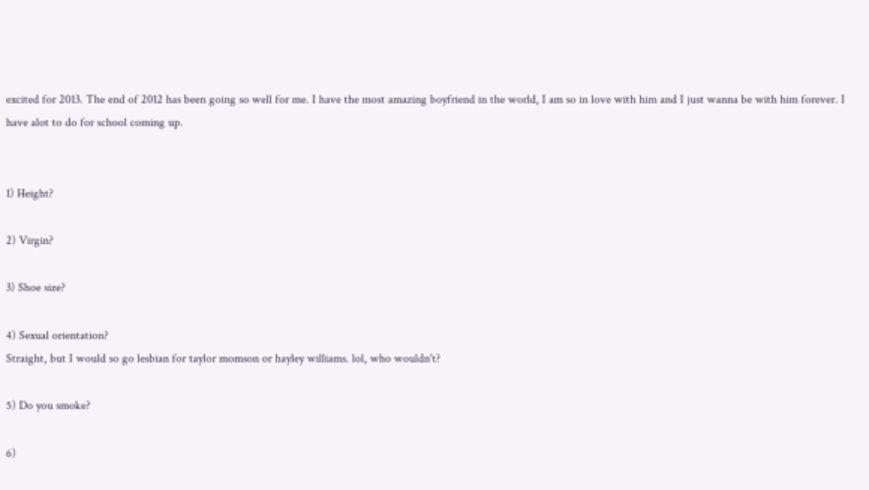excited for 2013. The end of 2012 has been going so well for me. I have the most amazing boyfriend in the world, I am so in love with him and I just wanna be with him forever. I have alot to do for school coming up.


1) Height?

2) Virgin?

3) Shoe size?

4) Sexual orientation?
Straight, but I would so go lesbian for taylor momson or hayley williams. lol, who wouldn't?

5) Do you smoke?

6)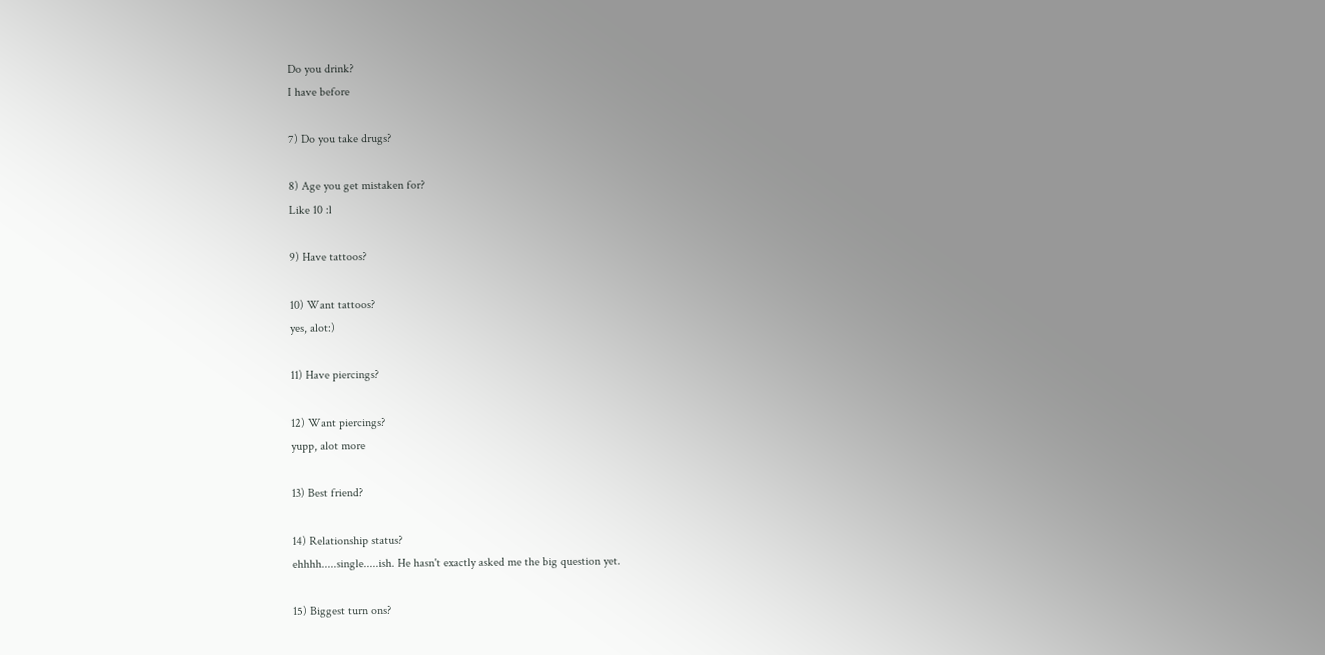Do you drink?
I have before

7) Do you take drugs?

8) Age you get mistaken for?
Like 10 :l

9) Have tattoos?

10) Want tattoos?
yes, alot:)

11) Have piercings?

12) Want piercings?
yupp, alot more

13) Best friend?

14) Relationship status?
ehhhh.....single.....ish. He hasn't exactly asked me the big question yet.

15) Biggest turn ons?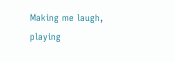Making me laugh, playing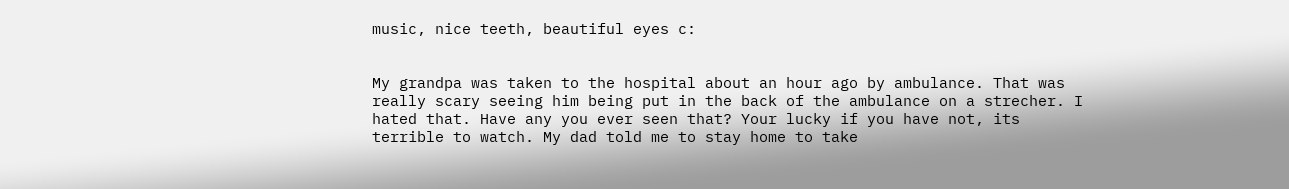music, nice teeth, beautiful eyes c:


My grandpa was taken to the hospital about an hour ago by ambulance. That was really scary seeing him being put in the back of the ambulance on a strecher. I hated that. Have any you ever seen that? Your lucky if you have not, its terrible to watch. My dad told me to stay home to take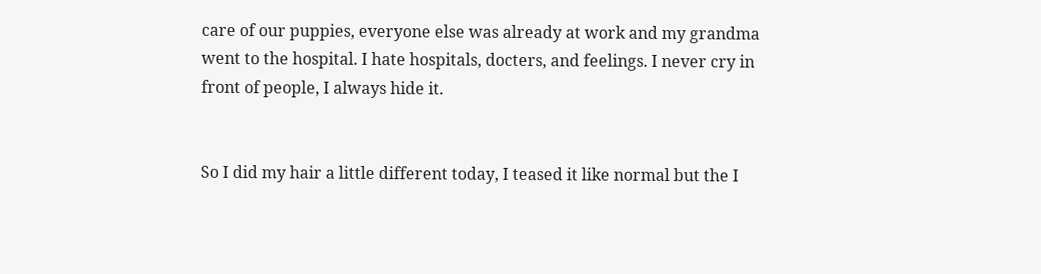care of our puppies, everyone else was already at work and my grandma went to the hospital. I hate hospitals, docters, and feelings. I never cry in front of people, I always hide it.


So I did my hair a little different today, I teased it like normal but the I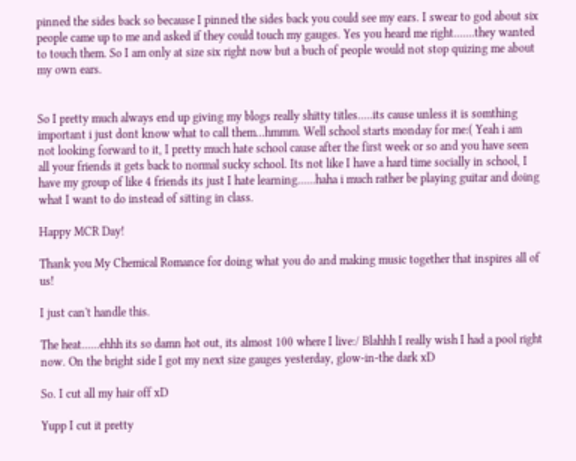pinned the sides back so because I pinned the sides back you could see my ears. I swear to god about six people came up to me and asked if they could touch my gauges. Yes you heard me right.......they wanted to touch them. So I am only at size six right now but a buch of people would not stop quizing me about my own ears.


So I pretty much always end up giving my blogs really shitty titles.....its cause unless it is somthing important i just dont know what to call them...hmmm. Well school starts monday for me:( Yeah i am not looking forward to it, I pretty much hate school cause after the first week or so and you have seen all your friends it gets back to normal sucky school. Its not like I have a hard time socially in school, I have my group of like 4 friends its just I hate learning......haha i much rather be playing guitar and doing what I want to do instead of sitting in class.

Happy MCR Day!

Thank you My Chemical Romance for doing what you do and making music together that inspires all of us!

I just can't handle this.

The heat......ehhh its so damn hot out, its almost 100 where I live:/ Blahhh I really wish I had a pool right now. On the bright side I got my next size gauges yesterday, glow-in-the dark xD

So. I cut all my hair off xD

Yupp I cut it pretty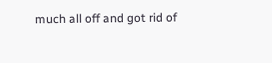much all off and got rid of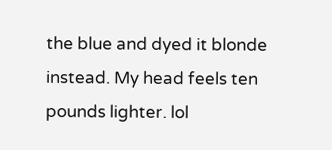the blue and dyed it blonde instead. My head feels ten pounds lighter. lol